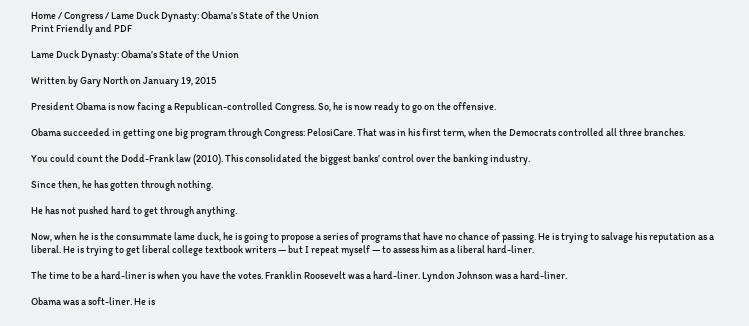Home / Congress / Lame Duck Dynasty: Obama’s State of the Union
Print Friendly and PDF

Lame Duck Dynasty: Obama’s State of the Union

Written by Gary North on January 19, 2015

President Obama is now facing a Republican-controlled Congress. So, he is now ready to go on the offensive.

Obama succeeded in getting one big program through Congress: PelosiCare. That was in his first term, when the Democrats controlled all three branches.

You could count the Dodd-Frank law (2010). This consolidated the biggest banks’ control over the banking industry.

Since then, he has gotten through nothing.

He has not pushed hard to get through anything.

Now, when he is the consummate lame duck, he is going to propose a series of programs that have no chance of passing. He is trying to salvage his reputation as a liberal. He is trying to get liberal college textbook writers — but I repeat myself — to assess him as a liberal hard-liner.

The time to be a hard-liner is when you have the votes. Franklin Roosevelt was a hard-liner. Lyndon Johnson was a hard-liner.

Obama was a soft-liner. He is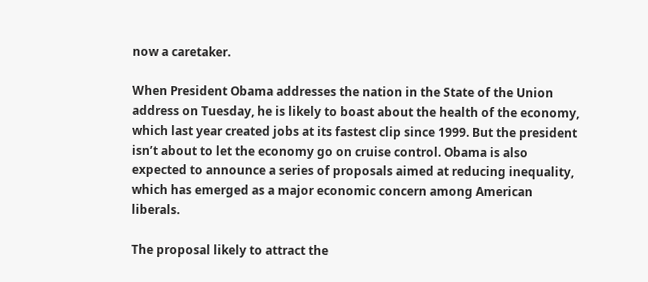now a caretaker.

When President Obama addresses the nation in the State of the Union address on Tuesday, he is likely to boast about the health of the economy, which last year created jobs at its fastest clip since 1999. But the president isn’t about to let the economy go on cruise control. Obama is also expected to announce a series of proposals aimed at reducing inequality, which has emerged as a major economic concern among American liberals.

The proposal likely to attract the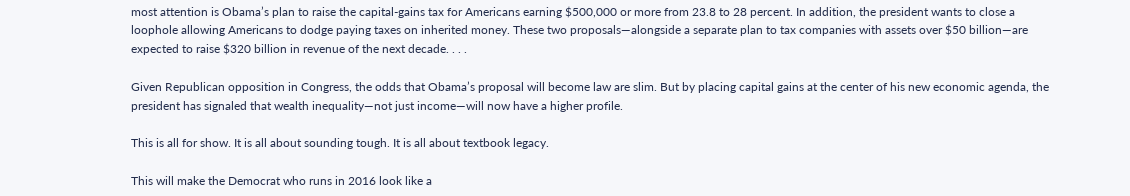most attention is Obama’s plan to raise the capital-gains tax for Americans earning $500,000 or more from 23.8 to 28 percent. In addition, the president wants to close a loophole allowing Americans to dodge paying taxes on inherited money. These two proposals—alongside a separate plan to tax companies with assets over $50 billion—are expected to raise $320 billion in revenue of the next decade. . . .

Given Republican opposition in Congress, the odds that Obama’s proposal will become law are slim. But by placing capital gains at the center of his new economic agenda, the president has signaled that wealth inequality—not just income—will now have a higher profile.

This is all for show. It is all about sounding tough. It is all about textbook legacy.

This will make the Democrat who runs in 2016 look like a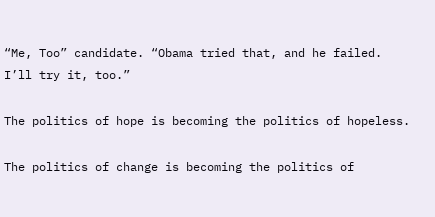“Me, Too” candidate. “Obama tried that, and he failed. I’ll try it, too.”

The politics of hope is becoming the politics of hopeless.

The politics of change is becoming the politics of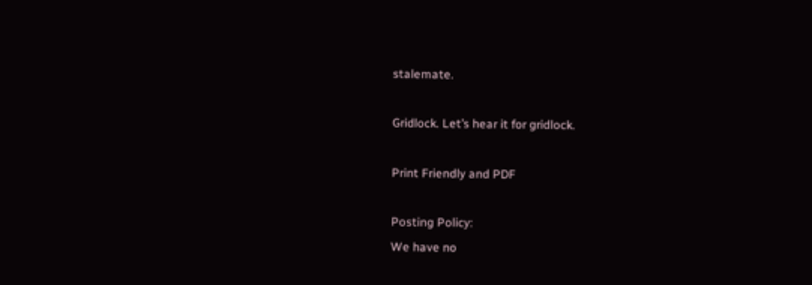stalemate.

Gridlock. Let’s hear it for gridlock.

Print Friendly and PDF

Posting Policy:
We have no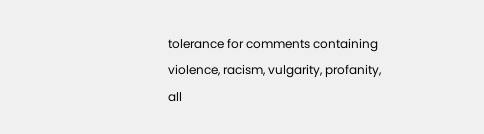tolerance for comments containing violence, racism, vulgarity, profanity, all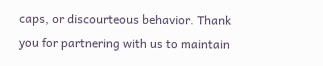caps, or discourteous behavior. Thank you for partnering with us to maintain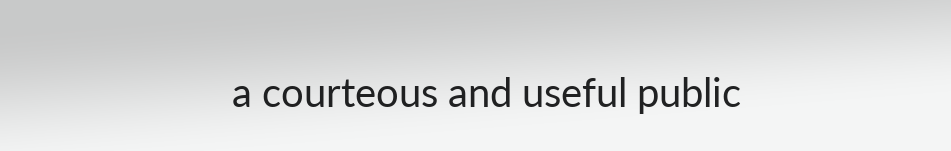a courteous and useful public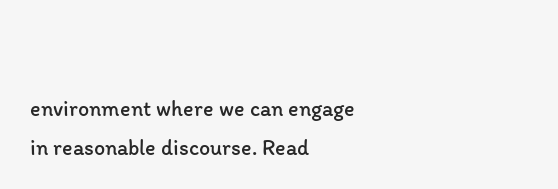environment where we can engage in reasonable discourse. Read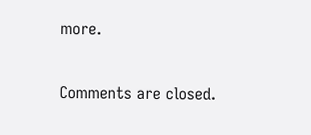more.

Comments are closed.